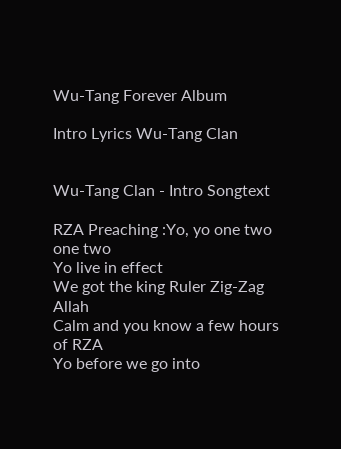Wu-Tang Forever Album

Intro Lyrics Wu-Tang Clan


Wu-Tang Clan - Intro Songtext

RZA Preaching :Yo, yo one two one two
Yo live in effect
We got the king Ruler Zig-Zag Allah
Calm and you know a few hours of RZA
Yo before we go into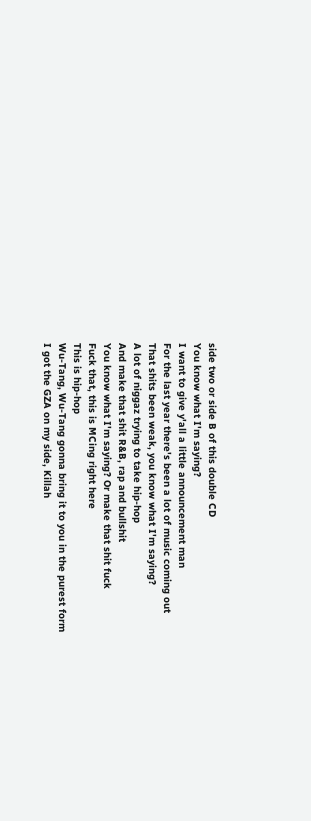side two or side B of this double CD
You know what I'm saying?
I want to give y'all a little announcement man
For the last year there's been a lot of music coming out
That shits been weak, you know what I'm saying?
A lot of niggaz trying to take hip-hop
And make that shit R&B, rap and bullshit
You know what I'm saying? Or make that shit fuck
Fuck that, this is MCing right here
This is hip-hop
Wu-Tang, Wu-Tang gonna bring it to you in the purest form
I got the GZA on my side, Killah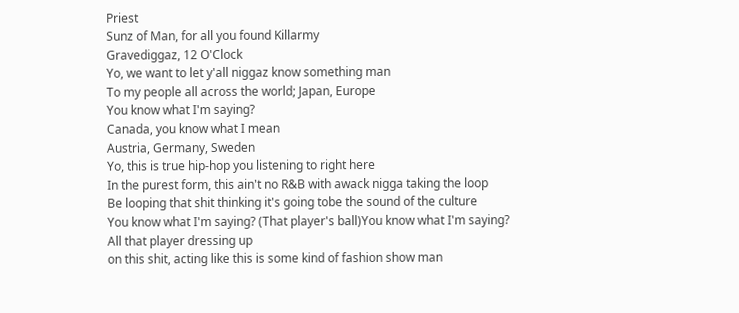Priest
Sunz of Man, for all you found Killarmy
Gravediggaz, 12 O'Clock
Yo, we want to let y'all niggaz know something man
To my people all across the world; Japan, Europe
You know what I'm saying?
Canada, you know what I mean
Austria, Germany, Sweden
Yo, this is true hip-hop you listening to right here
In the purest form, this ain't no R&B with awack nigga taking the loop
Be looping that shit thinking it's going tobe the sound of the culture
You know what I'm saying? (That player's ball)You know what I'm saying?
All that player dressing up
on this shit, acting like this is some kind of fashion show man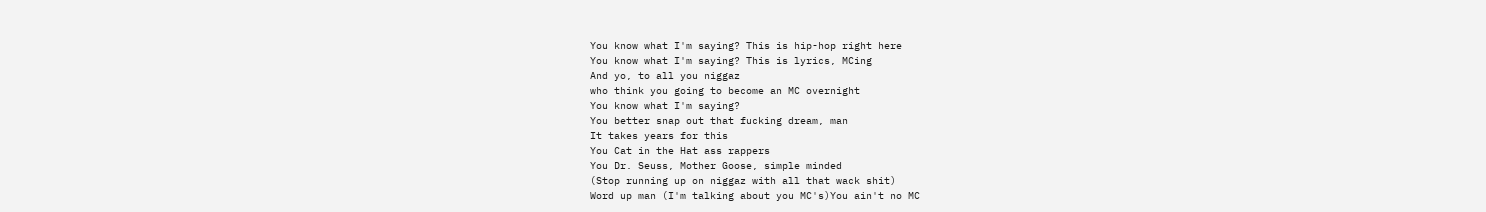You know what I'm saying? This is hip-hop right here
You know what I'm saying? This is lyrics, MCing
And yo, to all you niggaz
who think you going to become an MC overnight
You know what I'm saying?
You better snap out that fucking dream, man
It takes years for this
You Cat in the Hat ass rappers
You Dr. Seuss, Mother Goose, simple minded
(Stop running up on niggaz with all that wack shit)
Word up man (I'm talking about you MC's)You ain't no MC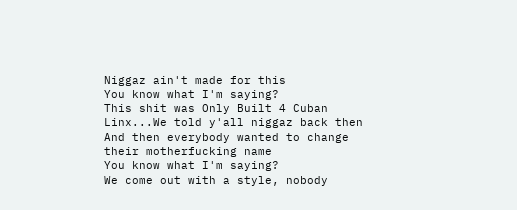Niggaz ain't made for this
You know what I'm saying?
This shit was Only Built 4 Cuban Linx...We told y'all niggaz back then
And then everybody wanted to change their motherfucking name
You know what I'm saying?
We come out with a style, nobody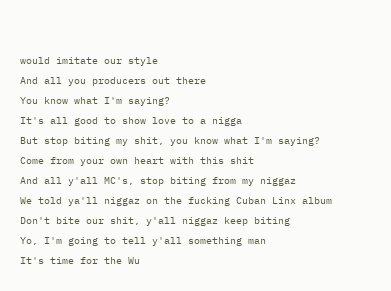would imitate our style
And all you producers out there
You know what I'm saying?
It's all good to show love to a nigga
But stop biting my shit, you know what I'm saying?
Come from your own heart with this shit
And all y'all MC's, stop biting from my niggaz
We told ya'll niggaz on the fucking Cuban Linx album
Don't bite our shit, y'all niggaz keep biting
Yo, I'm going to tell y'all something man
It's time for the Wu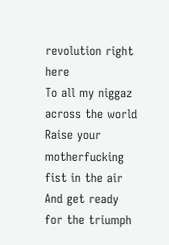revolution right here
To all my niggaz across the world
Raise your motherfucking fist in the air
And get ready for the triumph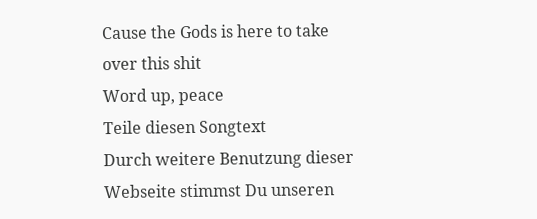Cause the Gods is here to take over this shit
Word up, peace
Teile diesen Songtext
Durch weitere Benutzung dieser Webseite stimmst Du unseren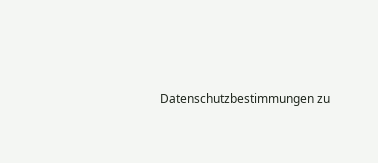Datenschutzbestimmungen zu